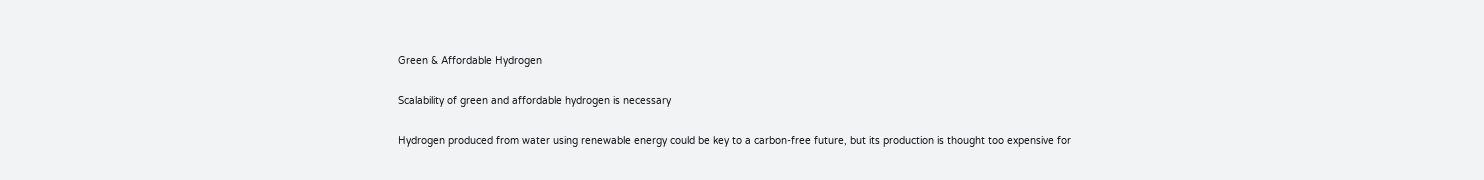Green & Affordable Hydrogen

Scalability of green and affordable hydrogen is necessary

Hydrogen produced from water using renewable energy could be key to a carbon-free future, but its production is thought too expensive for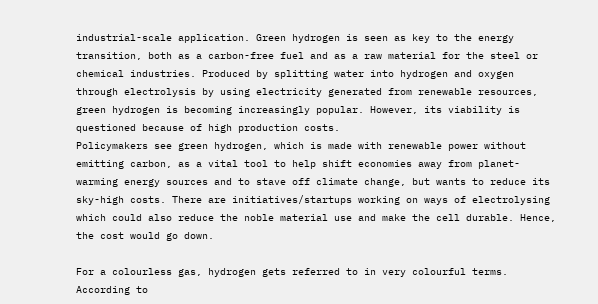industrial-scale application. Green hydrogen is seen as key to the energy transition, both as a carbon-free fuel and as a raw material for the steel or chemical industries. Produced by splitting water into hydrogen and oxygen through electrolysis by using electricity generated from renewable resources, green hydrogen is becoming increasingly popular. However, its viability is questioned because of high production costs.
Policymakers see green hydrogen, which is made with renewable power without emitting carbon, as a vital tool to help shift economies away from planet-warming energy sources and to stave off climate change, but wants to reduce its sky-high costs. There are initiatives/startups working on ways of electrolysing which could also reduce the noble material use and make the cell durable. Hence, the cost would go down.

For a colourless gas, hydrogen gets referred to in very colourful terms. According to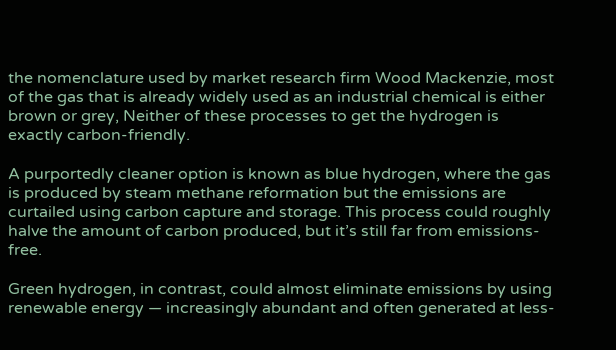the nomenclature used by market research firm Wood Mackenzie, most of the gas that is already widely used as an industrial chemical is either brown or grey, Neither of these processes to get the hydrogen is exactly carbon-friendly.

A purportedly cleaner option is known as blue hydrogen, where the gas is produced by steam methane reformation but the emissions are curtailed using carbon capture and storage. This process could roughly halve the amount of carbon produced, but it’s still far from emissions-free.

Green hydrogen, in contrast, could almost eliminate emissions by using renewable energy — increasingly abundant and often generated at less-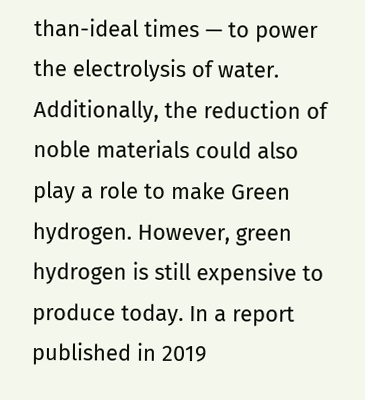than-ideal times — to power the electrolysis of water. Additionally, the reduction of noble materials could also play a role to make Green hydrogen. However, green hydrogen is still expensive to produce today. In a report published in 2019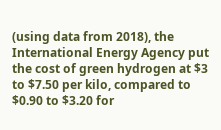(using data from 2018), the International Energy Agency put the cost of green hydrogen at $3 to $7.50 per kilo, compared to $0.90 to $3.20 for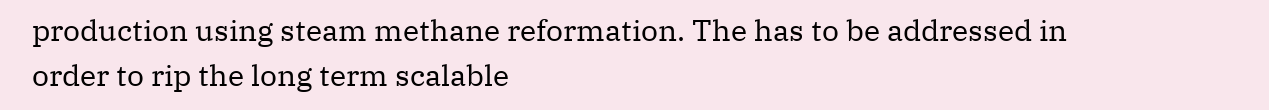production using steam methane reformation. The has to be addressed in order to rip the long term scalable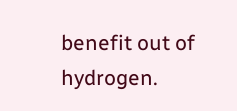benefit out of hydrogen.